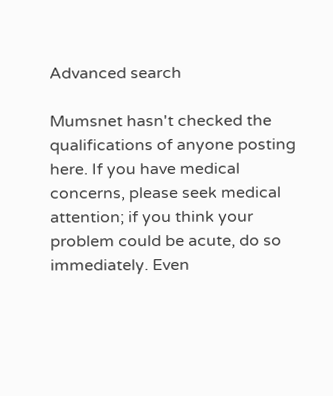Advanced search

Mumsnet hasn't checked the qualifications of anyone posting here. If you have medical concerns, please seek medical attention; if you think your problem could be acute, do so immediately. Even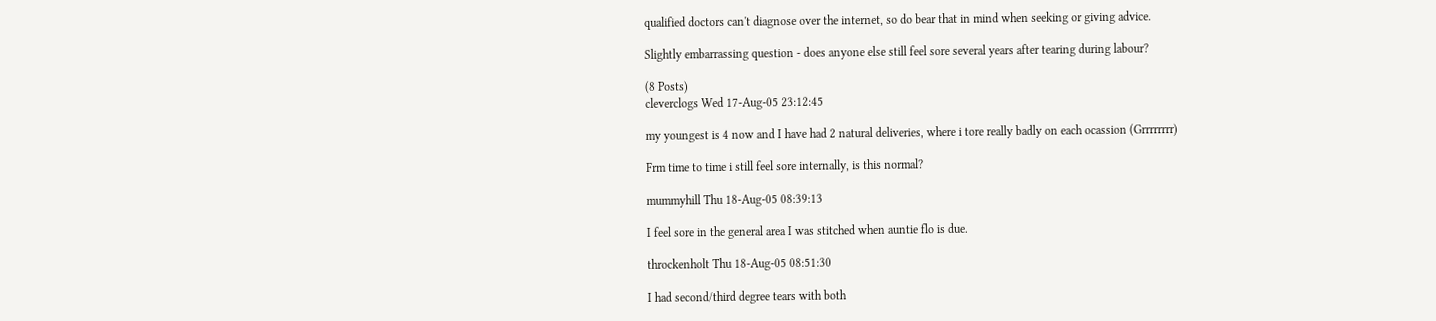qualified doctors can't diagnose over the internet, so do bear that in mind when seeking or giving advice.

Slightly embarrassing question - does anyone else still feel sore several years after tearing during labour?

(8 Posts)
cleverclogs Wed 17-Aug-05 23:12:45

my youngest is 4 now and I have had 2 natural deliveries, where i tore really badly on each ocassion (Grrrrrrrr)

Frm time to time i still feel sore internally, is this normal?

mummyhill Thu 18-Aug-05 08:39:13

I feel sore in the general area I was stitched when auntie flo is due.

throckenholt Thu 18-Aug-05 08:51:30

I had second/third degree tears with both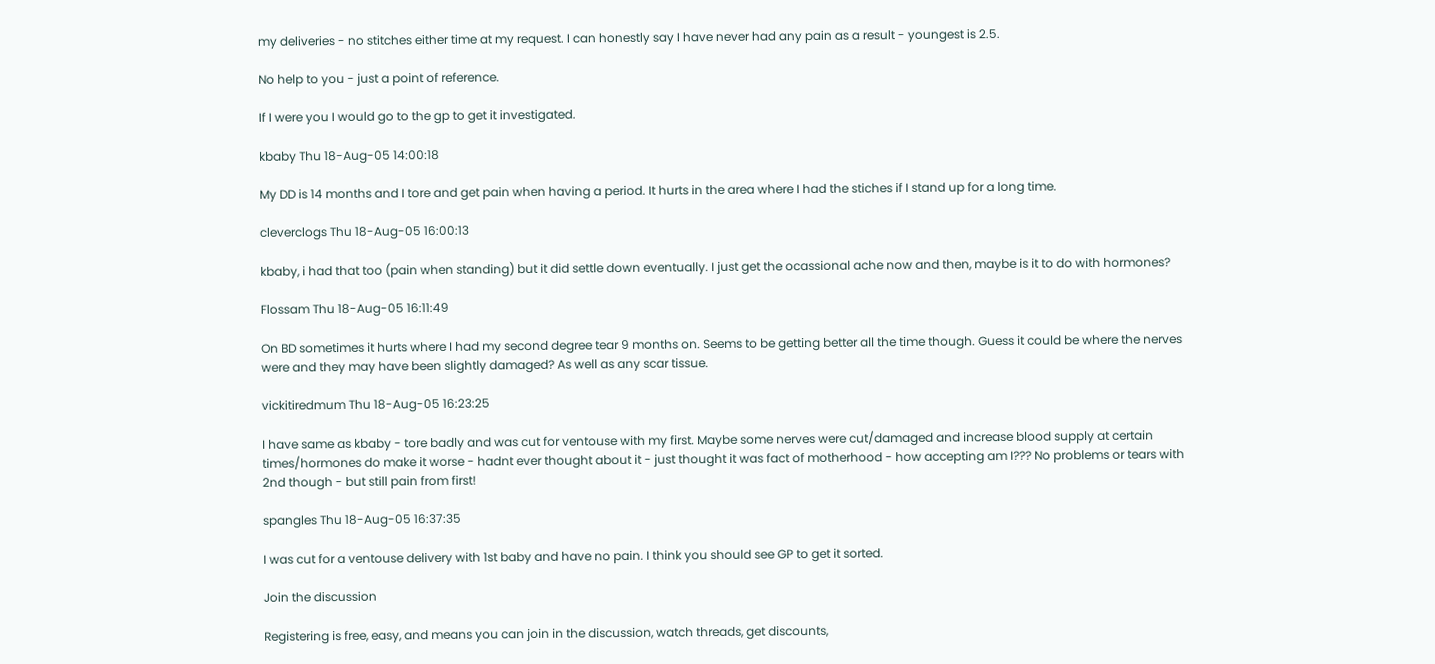my deliveries - no stitches either time at my request. I can honestly say I have never had any pain as a result - youngest is 2.5.

No help to you - just a point of reference.

If I were you I would go to the gp to get it investigated.

kbaby Thu 18-Aug-05 14:00:18

My DD is 14 months and I tore and get pain when having a period. It hurts in the area where I had the stiches if I stand up for a long time.

cleverclogs Thu 18-Aug-05 16:00:13

kbaby, i had that too (pain when standing) but it did settle down eventually. I just get the ocassional ache now and then, maybe is it to do with hormones?

Flossam Thu 18-Aug-05 16:11:49

On BD sometimes it hurts where I had my second degree tear 9 months on. Seems to be getting better all the time though. Guess it could be where the nerves were and they may have been slightly damaged? As well as any scar tissue.

vickitiredmum Thu 18-Aug-05 16:23:25

I have same as kbaby - tore badly and was cut for ventouse with my first. Maybe some nerves were cut/damaged and increase blood supply at certain times/hormones do make it worse - hadnt ever thought about it - just thought it was fact of motherhood - how accepting am I??? No problems or tears with 2nd though - but still pain from first!

spangles Thu 18-Aug-05 16:37:35

I was cut for a ventouse delivery with 1st baby and have no pain. I think you should see GP to get it sorted.

Join the discussion

Registering is free, easy, and means you can join in the discussion, watch threads, get discounts,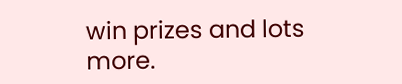win prizes and lots more.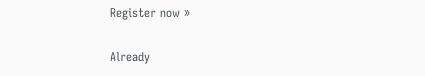Register now »

Already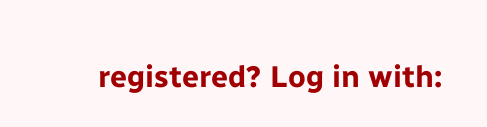registered? Log in with: